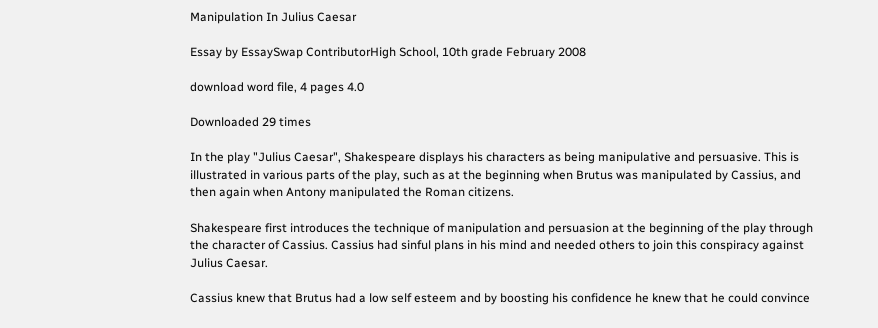Manipulation In Julius Caesar

Essay by EssaySwap ContributorHigh School, 10th grade February 2008

download word file, 4 pages 4.0

Downloaded 29 times

In the play "Julius Caesar", Shakespeare displays his characters as being manipulative and persuasive. This is illustrated in various parts of the play, such as at the beginning when Brutus was manipulated by Cassius, and then again when Antony manipulated the Roman citizens.

Shakespeare first introduces the technique of manipulation and persuasion at the beginning of the play through the character of Cassius. Cassius had sinful plans in his mind and needed others to join this conspiracy against Julius Caesar.

Cassius knew that Brutus had a low self esteem and by boosting his confidence he knew that he could convince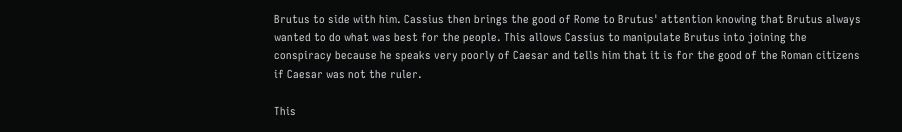Brutus to side with him. Cassius then brings the good of Rome to Brutus' attention knowing that Brutus always wanted to do what was best for the people. This allows Cassius to manipulate Brutus into joining the conspiracy because he speaks very poorly of Caesar and tells him that it is for the good of the Roman citizens if Caesar was not the ruler.

This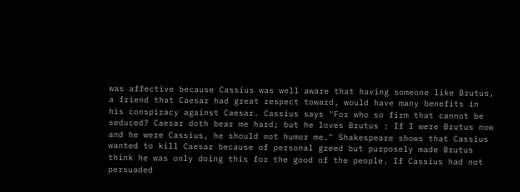was affective because Cassius was well aware that having someone like Brutus, a friend that Caesar had great respect toward, would have many benefits in his conspiracy against Caesar. Cassius says "For who so firm that cannot be seduced? Caesar doth bear me hard; but he loves Brutus : If I were Brutus now and he were Cassius, he should not humor me." Shakespeare shows that Cassius wanted to kill Caesar because of personal greed but purposely made Brutus think he was only doing this for the good of the people. If Cassius had not persuaded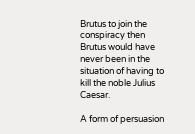Brutus to join the conspiracy then Brutus would have never been in the situation of having to kill the noble Julius Caesar.

A form of persuasion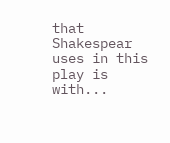that Shakespear uses in this play is with...